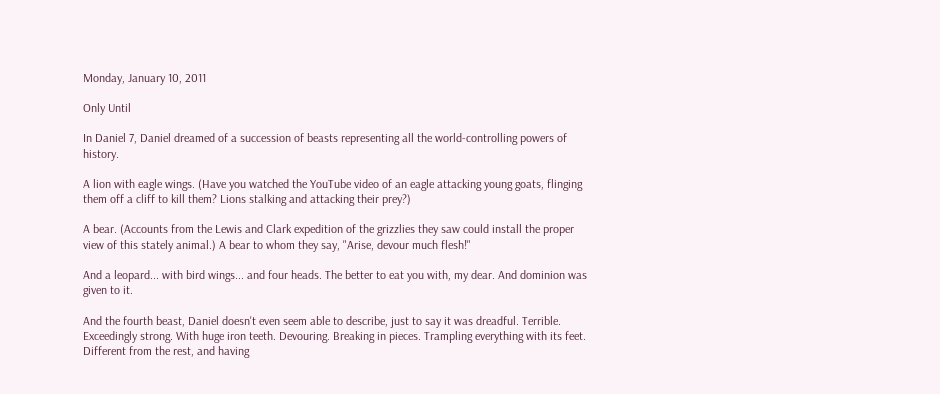Monday, January 10, 2011

Only Until

In Daniel 7, Daniel dreamed of a succession of beasts representing all the world-controlling powers of history.

A lion with eagle wings. (Have you watched the YouTube video of an eagle attacking young goats, flinging them off a cliff to kill them? Lions stalking and attacking their prey?)

A bear. (Accounts from the Lewis and Clark expedition of the grizzlies they saw could install the proper view of this stately animal.) A bear to whom they say, "Arise, devour much flesh!"

And a leopard... with bird wings... and four heads. The better to eat you with, my dear. And dominion was given to it.

And the fourth beast, Daniel doesn't even seem able to describe, just to say it was dreadful. Terrible. Exceedingly strong. With huge iron teeth. Devouring. Breaking in pieces. Trampling everything with its feet. Different from the rest, and having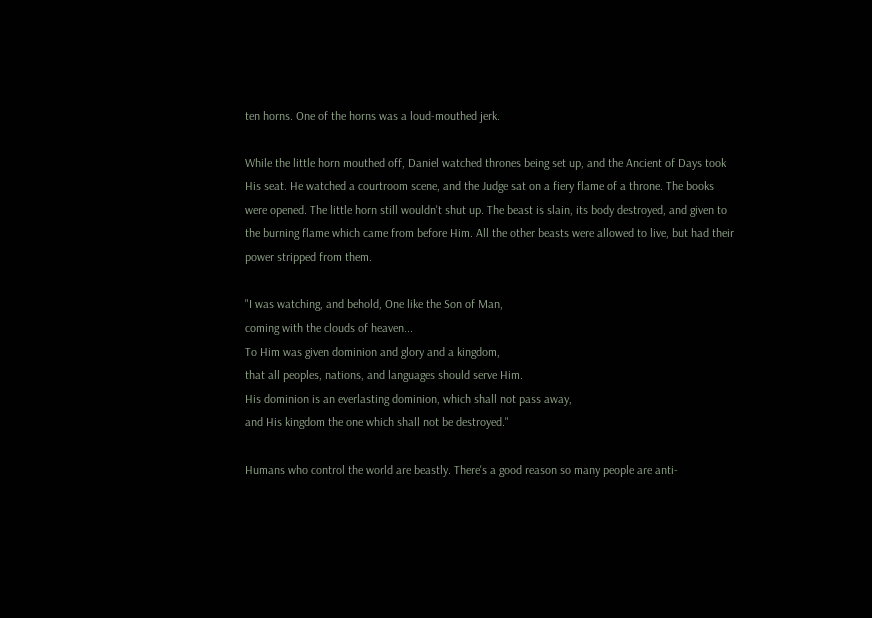ten horns. One of the horns was a loud-mouthed jerk.

While the little horn mouthed off, Daniel watched thrones being set up, and the Ancient of Days took His seat. He watched a courtroom scene, and the Judge sat on a fiery flame of a throne. The books were opened. The little horn still wouldn't shut up. The beast is slain, its body destroyed, and given to the burning flame which came from before Him. All the other beasts were allowed to live, but had their power stripped from them.

"I was watching, and behold, One like the Son of Man,
coming with the clouds of heaven...
To Him was given dominion and glory and a kingdom,
that all peoples, nations, and languages should serve Him.
His dominion is an everlasting dominion, which shall not pass away,
and His kingdom the one which shall not be destroyed."

Humans who control the world are beastly. There's a good reason so many people are anti-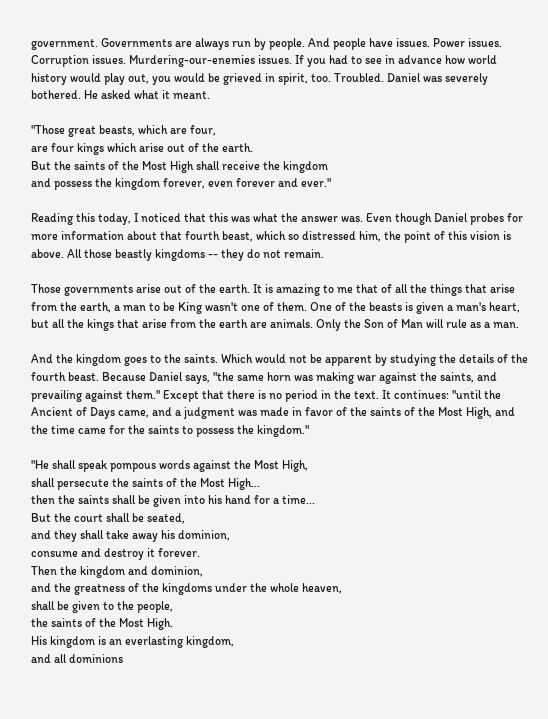government. Governments are always run by people. And people have issues. Power issues. Corruption issues. Murdering-our-enemies issues. If you had to see in advance how world history would play out, you would be grieved in spirit, too. Troubled. Daniel was severely bothered. He asked what it meant.

"Those great beasts, which are four,
are four kings which arise out of the earth.
But the saints of the Most High shall receive the kingdom
and possess the kingdom forever, even forever and ever."

Reading this today, I noticed that this was what the answer was. Even though Daniel probes for more information about that fourth beast, which so distressed him, the point of this vision is above. All those beastly kingdoms -- they do not remain.

Those governments arise out of the earth. It is amazing to me that of all the things that arise from the earth, a man to be King wasn't one of them. One of the beasts is given a man's heart, but all the kings that arise from the earth are animals. Only the Son of Man will rule as a man.

And the kingdom goes to the saints. Which would not be apparent by studying the details of the fourth beast. Because Daniel says, "the same horn was making war against the saints, and prevailing against them." Except that there is no period in the text. It continues: "until the Ancient of Days came, and a judgment was made in favor of the saints of the Most High, and the time came for the saints to possess the kingdom."

"He shall speak pompous words against the Most High,
shall persecute the saints of the Most High...
then the saints shall be given into his hand for a time...
But the court shall be seated,
and they shall take away his dominion,
consume and destroy it forever.
Then the kingdom and dominion,
and the greatness of the kingdoms under the whole heaven,
shall be given to the people,
the saints of the Most High.
His kingdom is an everlasting kingdom,
and all dominions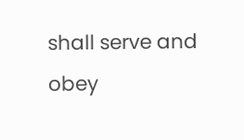shall serve and obey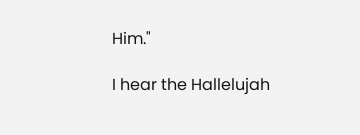Him."

I hear the Hallelujah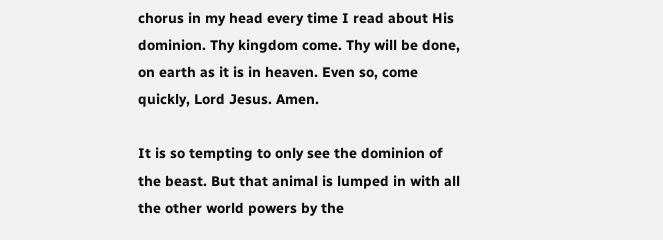chorus in my head every time I read about His dominion. Thy kingdom come. Thy will be done, on earth as it is in heaven. Even so, come quickly, Lord Jesus. Amen.

It is so tempting to only see the dominion of the beast. But that animal is lumped in with all the other world powers by the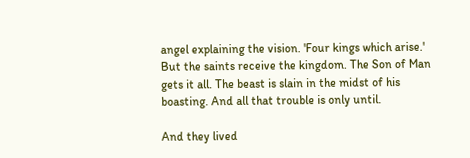angel explaining the vision. 'Four kings which arise.' But the saints receive the kingdom. The Son of Man gets it all. The beast is slain in the midst of his boasting. And all that trouble is only until.

And they lived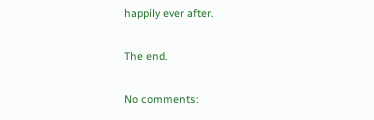happily ever after.

The end.

No comments: